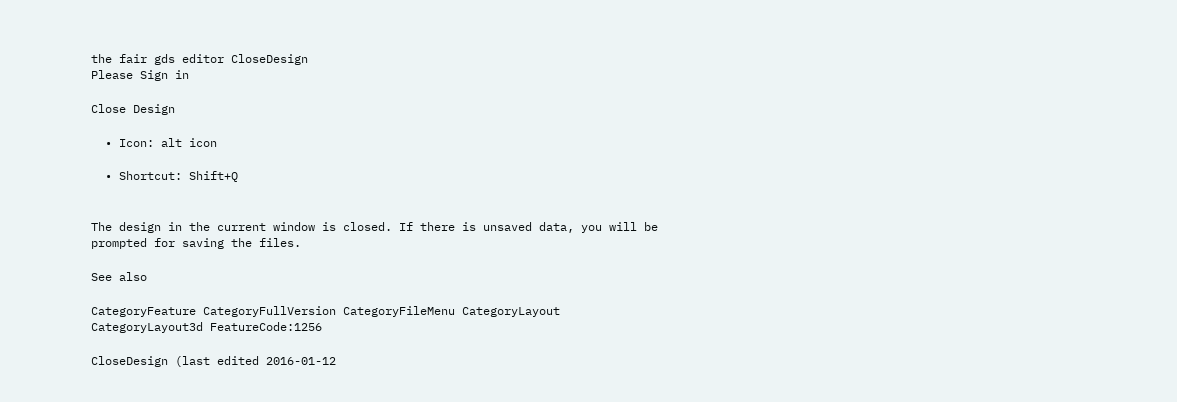the fair gds editor CloseDesign
Please Sign in

Close Design

  • Icon: alt icon

  • Shortcut: Shift+Q


The design in the current window is closed. If there is unsaved data, you will be prompted for saving the files.

See also

CategoryFeature CategoryFullVersion CategoryFileMenu CategoryLayout CategoryLayout3d FeatureCode:1256

CloseDesign (last edited 2016-01-12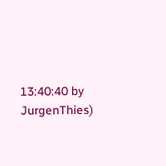13:40:40 by JurgenThies)